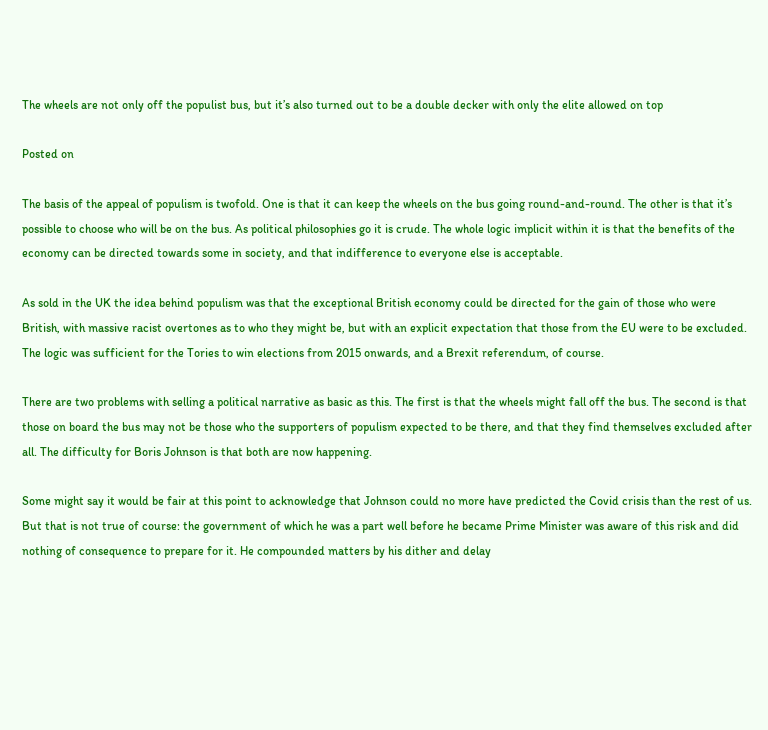The wheels are not only off the populist bus, but it’s also turned out to be a double decker with only the elite allowed on top

Posted on

The basis of the appeal of populism is twofold. One is that it can keep the wheels on the bus going round-and-round. The other is that it’s possible to choose who will be on the bus. As political philosophies go it is crude. The whole logic implicit within it is that the benefits of the economy can be directed towards some in society, and that indifference to everyone else is acceptable.

As sold in the UK the idea behind populism was that the exceptional British economy could be directed for the gain of those who were British, with massive racist overtones as to who they might be, but with an explicit expectation that those from the EU were to be excluded. The logic was sufficient for the Tories to win elections from 2015 onwards, and a Brexit referendum, of course.

There are two problems with selling a political narrative as basic as this. The first is that the wheels might fall off the bus. The second is that those on board the bus may not be those who the supporters of populism expected to be there, and that they find themselves excluded after all. The difficulty for Boris Johnson is that both are now happening.

Some might say it would be fair at this point to acknowledge that Johnson could no more have predicted the Covid crisis than the rest of us. But that is not true of course: the government of which he was a part well before he became Prime Minister was aware of this risk and did nothing of consequence to prepare for it. He compounded matters by his dither and delay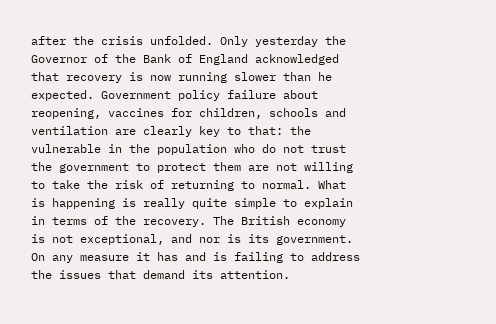after the crisis unfolded. Only yesterday the Governor of the Bank of England acknowledged that recovery is now running slower than he expected. Government policy failure about reopening, vaccines for children, schools and ventilation are clearly key to that: the vulnerable in the population who do not trust the government to protect them are not willing to take the risk of returning to normal. What is happening is really quite simple to explain in terms of the recovery. The British economy is not exceptional, and nor is its government. On any measure it has and is failing to address the issues that demand its attention.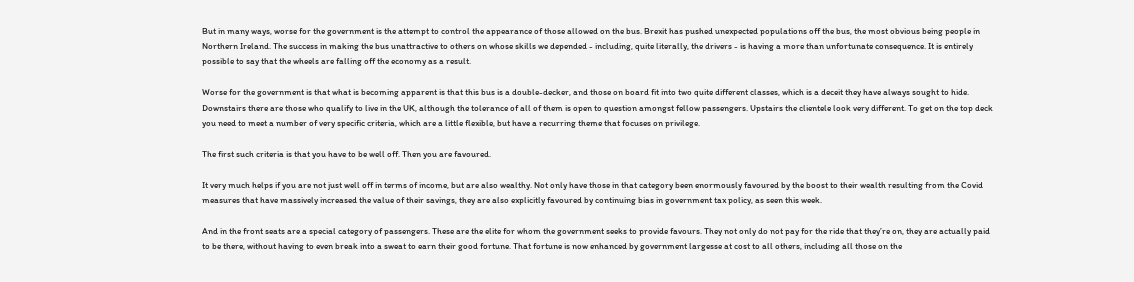But in many ways, worse for the government is the attempt to control the appearance of those allowed on the bus. Brexit has pushed unexpected populations off the bus, the most obvious being people in Northern Ireland. The success in making the bus unattractive to others on whose skills we depended - including, quite literally, the drivers - is having a more than unfortunate consequence. It is entirely possible to say that the wheels are falling off the economy as a result.

Worse for the government is that what is becoming apparent is that this bus is a double-decker, and those on board fit into two quite different classes, which is a deceit they have always sought to hide. Downstairs there are those who qualify to live in the UK, although the tolerance of all of them is open to question amongst fellow passengers. Upstairs the clientele look very different. To get on the top deck you need to meet a number of very specific criteria, which are a little flexible, but have a recurring theme that focuses on privilege.

The first such criteria is that you have to be well off. Then you are favoured.

It very much helps if you are not just well off in terms of income, but are also wealthy. Not only have those in that category been enormously favoured by the boost to their wealth resulting from the Covid measures that have massively increased the value of their savings, they are also explicitly favoured by continuing bias in government tax policy, as seen this week.

And in the front seats are a special category of passengers. These are the elite for whom the government seeks to provide favours. They not only do not pay for the ride that they’re on, they are actually paid to be there, without having to even break into a sweat to earn their good fortune. That fortune is now enhanced by government largesse at cost to all others, including all those on the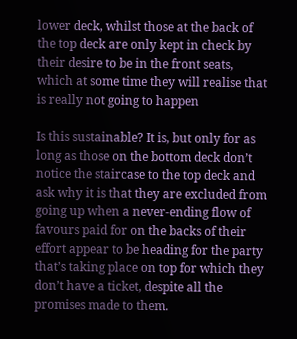lower deck, whilst those at the back of the top deck are only kept in check by their desire to be in the front seats, which at some time they will realise that is really not going to happen

Is this sustainable? It is, but only for as long as those on the bottom deck don’t notice the staircase to the top deck and ask why it is that they are excluded from going up when a never-ending flow of favours paid for on the backs of their effort appear to be heading for the party that’s taking place on top for which they don’t have a ticket, despite all the promises made to them.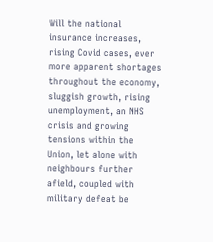Will the national insurance increases, rising Covid cases, ever more apparent shortages throughout the economy, sluggish growth, rising unemployment, an NHS crisis and growing tensions within the Union, let alone with neighbours further afield, coupled with military defeat be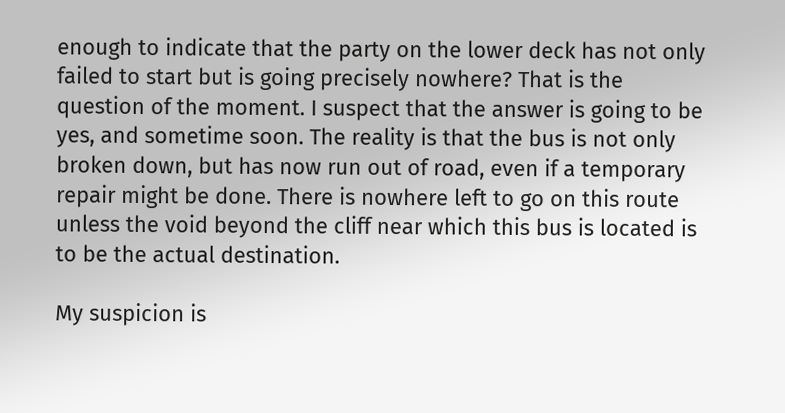enough to indicate that the party on the lower deck has not only failed to start but is going precisely nowhere? That is the question of the moment. I suspect that the answer is going to be yes, and sometime soon. The reality is that the bus is not only broken down, but has now run out of road, even if a temporary repair might be done. There is nowhere left to go on this route unless the void beyond the cliff near which this bus is located is to be the actual destination.

My suspicion is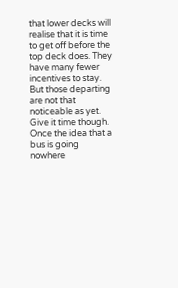that lower decks will realise that it is time to get off before the top deck does. They have many fewer incentives to stay. But those departing are not that noticeable as yet. Give it time though. Once the idea that a bus is going nowhere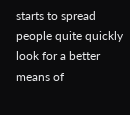starts to spread people quite quickly look for a better means of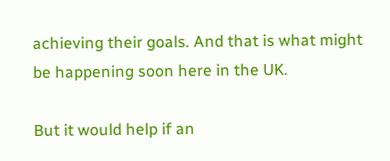achieving their goals. And that is what might be happening soon here in the UK.

But it would help if an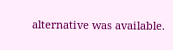alternative was available.